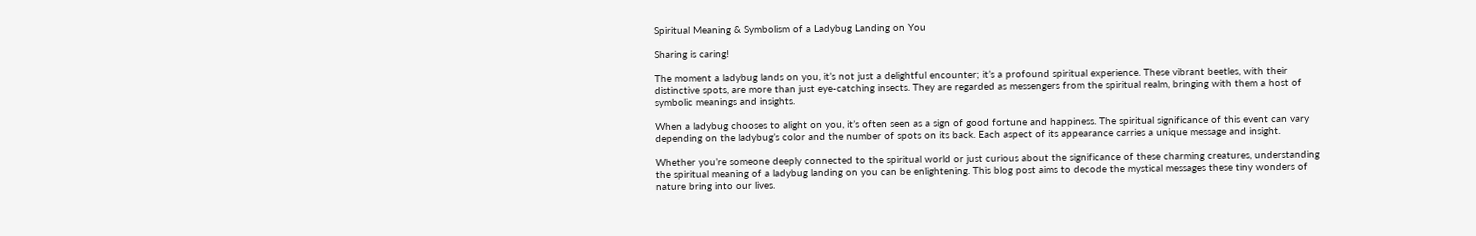Spiritual Meaning & Symbolism of a Ladybug Landing on You

Sharing is caring!

The moment a ladybug lands on you, it’s not just a delightful encounter; it’s a profound spiritual experience. These vibrant beetles, with their distinctive spots, are more than just eye-catching insects. They are regarded as messengers from the spiritual realm, bringing with them a host of symbolic meanings and insights.

When a ladybug chooses to alight on you, it’s often seen as a sign of good fortune and happiness. The spiritual significance of this event can vary depending on the ladybug’s color and the number of spots on its back. Each aspect of its appearance carries a unique message and insight.

Whether you’re someone deeply connected to the spiritual world or just curious about the significance of these charming creatures, understanding the spiritual meaning of a ladybug landing on you can be enlightening. This blog post aims to decode the mystical messages these tiny wonders of nature bring into our lives.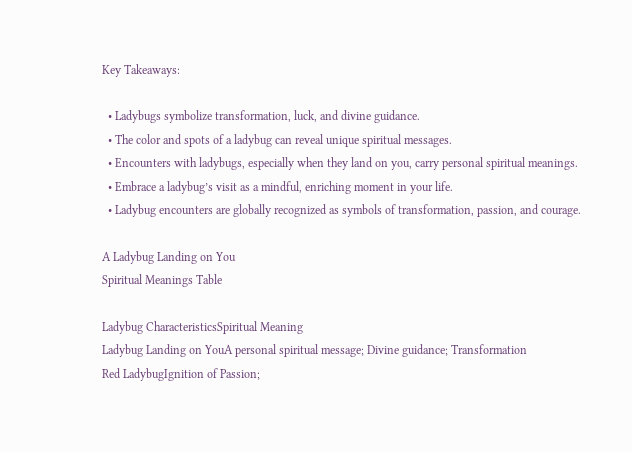Key Takeaways:

  • Ladybugs symbolize transformation, luck, and divine guidance.
  • The color and spots of a ladybug can reveal unique spiritual messages.
  • Encounters with ladybugs, especially when they land on you, carry personal spiritual meanings.
  • Embrace a ladybug’s visit as a mindful, enriching moment in your life.
  • Ladybug encounters are globally recognized as symbols of transformation, passion, and courage.

A Ladybug Landing on You
Spiritual Meanings Table

Ladybug CharacteristicsSpiritual Meaning
Ladybug Landing on YouA personal spiritual message; Divine guidance; Transformation
Red LadybugIgnition of Passion;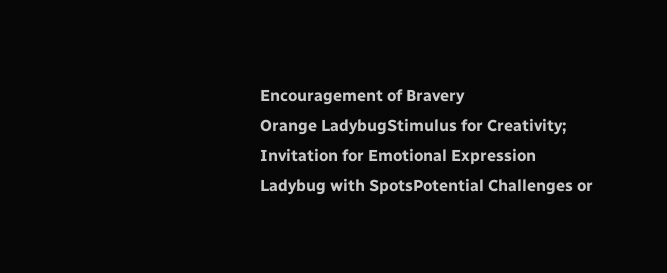Encouragement of Bravery
Orange LadybugStimulus for Creativity; Invitation for Emotional Expression
Ladybug with SpotsPotential Challenges or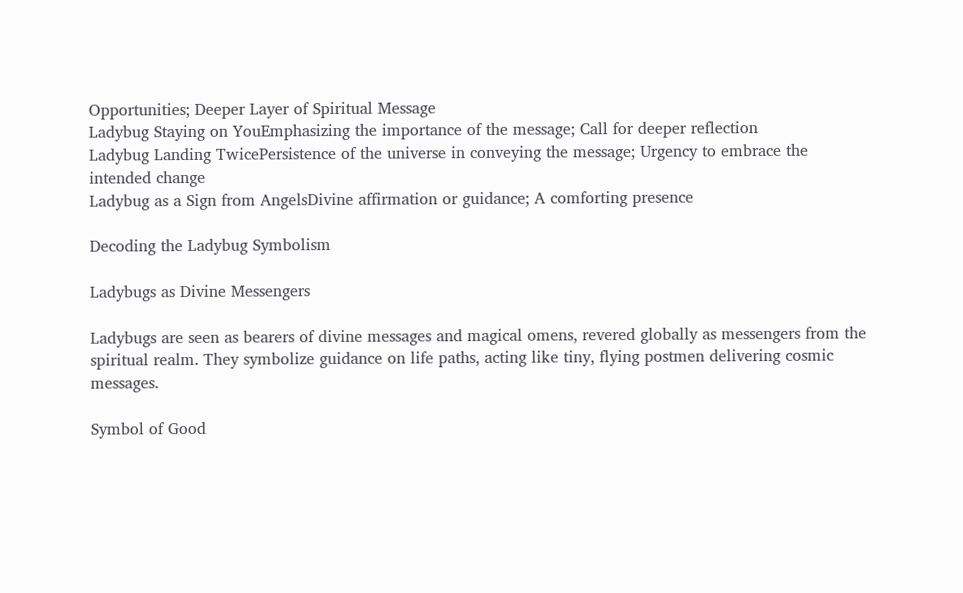Opportunities; Deeper Layer of Spiritual Message
Ladybug Staying on YouEmphasizing the importance of the message; Call for deeper reflection
Ladybug Landing TwicePersistence of the universe in conveying the message; Urgency to embrace the intended change
Ladybug as a Sign from AngelsDivine affirmation or guidance; A comforting presence

Decoding the Ladybug Symbolism

Ladybugs as Divine Messengers

Ladybugs are seen as bearers of divine messages and magical omens, revered globally as messengers from the spiritual realm. They symbolize guidance on life paths, acting like tiny, flying postmen delivering cosmic messages.

Symbol of Good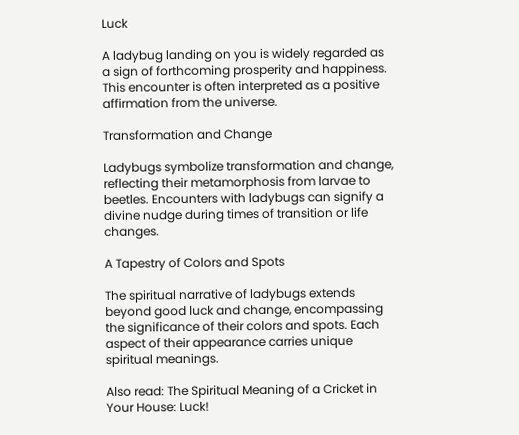Luck

A ladybug landing on you is widely regarded as a sign of forthcoming prosperity and happiness. This encounter is often interpreted as a positive affirmation from the universe.

Transformation and Change

Ladybugs symbolize transformation and change, reflecting their metamorphosis from larvae to beetles. Encounters with ladybugs can signify a divine nudge during times of transition or life changes.

A Tapestry of Colors and Spots

The spiritual narrative of ladybugs extends beyond good luck and change, encompassing the significance of their colors and spots. Each aspect of their appearance carries unique spiritual meanings.

Also read: The Spiritual Meaning of a Cricket in Your House: Luck!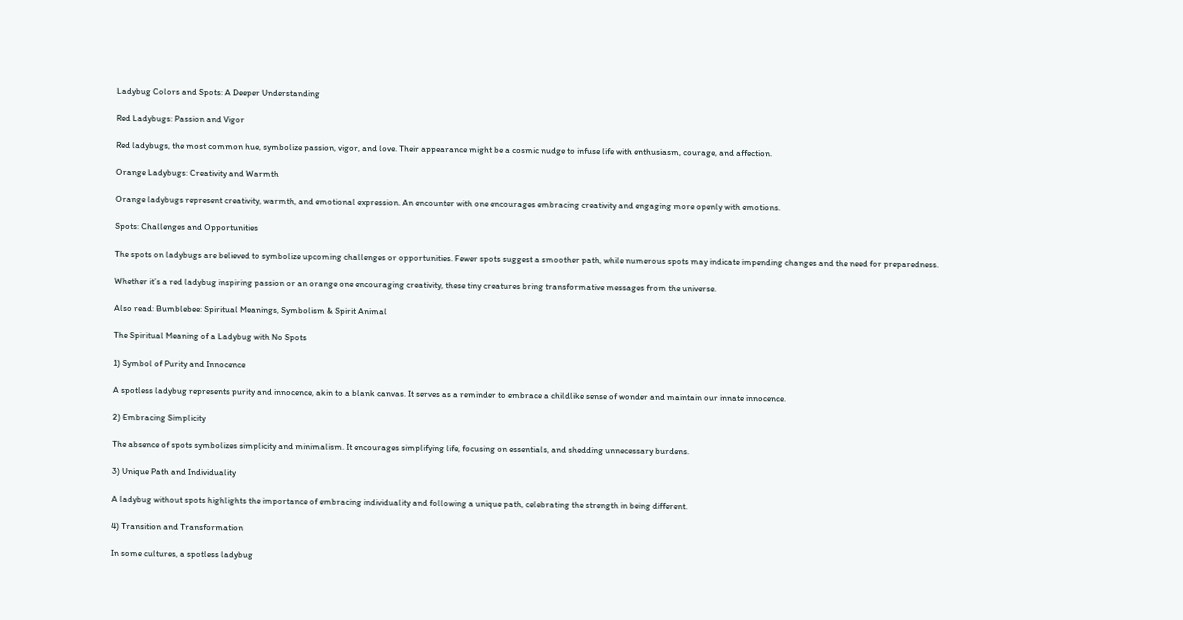Ladybug Colors and Spots: A Deeper Understanding

Red Ladybugs: Passion and Vigor

Red ladybugs, the most common hue, symbolize passion, vigor, and love. Their appearance might be a cosmic nudge to infuse life with enthusiasm, courage, and affection.

Orange Ladybugs: Creativity and Warmth

Orange ladybugs represent creativity, warmth, and emotional expression. An encounter with one encourages embracing creativity and engaging more openly with emotions.

Spots: Challenges and Opportunities

The spots on ladybugs are believed to symbolize upcoming challenges or opportunities. Fewer spots suggest a smoother path, while numerous spots may indicate impending changes and the need for preparedness.

Whether it’s a red ladybug inspiring passion or an orange one encouraging creativity, these tiny creatures bring transformative messages from the universe.

Also read: Bumblebee: Spiritual Meanings, Symbolism & Spirit Animal

The Spiritual Meaning of a Ladybug with No Spots

1) Symbol of Purity and Innocence

A spotless ladybug represents purity and innocence, akin to a blank canvas. It serves as a reminder to embrace a childlike sense of wonder and maintain our innate innocence.

2) Embracing Simplicity

The absence of spots symbolizes simplicity and minimalism. It encourages simplifying life, focusing on essentials, and shedding unnecessary burdens.

3) Unique Path and Individuality

A ladybug without spots highlights the importance of embracing individuality and following a unique path, celebrating the strength in being different.

4) Transition and Transformation

In some cultures, a spotless ladybug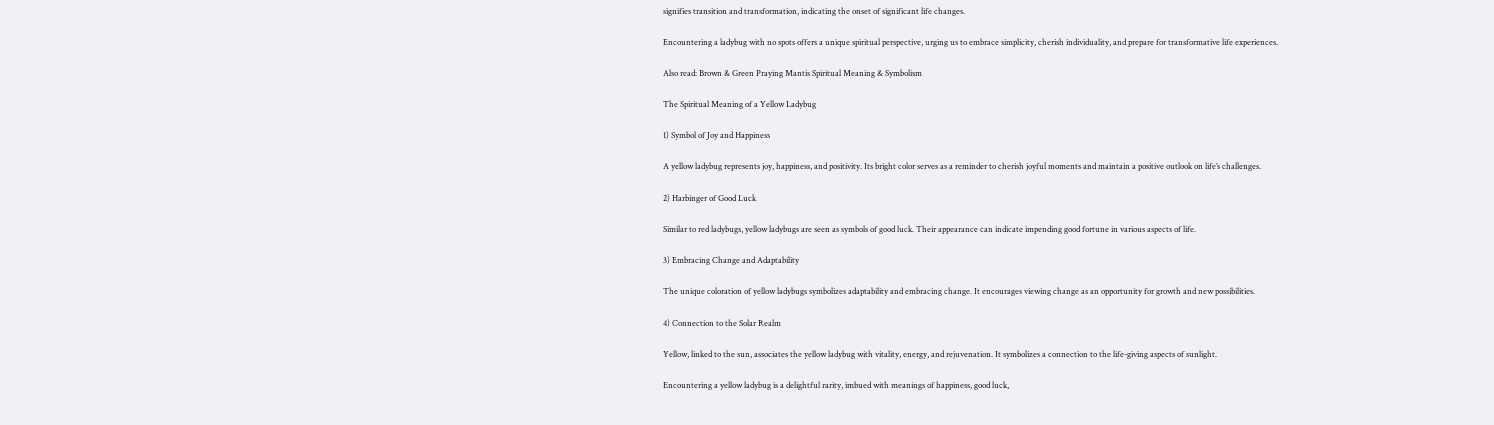signifies transition and transformation, indicating the onset of significant life changes.

Encountering a ladybug with no spots offers a unique spiritual perspective, urging us to embrace simplicity, cherish individuality, and prepare for transformative life experiences.

Also read: Brown & Green Praying Mantis Spiritual Meaning & Symbolism

The Spiritual Meaning of a Yellow Ladybug

1) Symbol of Joy and Happiness

A yellow ladybug represents joy, happiness, and positivity. Its bright color serves as a reminder to cherish joyful moments and maintain a positive outlook on life’s challenges.

2) Harbinger of Good Luck

Similar to red ladybugs, yellow ladybugs are seen as symbols of good luck. Their appearance can indicate impending good fortune in various aspects of life.

3) Embracing Change and Adaptability

The unique coloration of yellow ladybugs symbolizes adaptability and embracing change. It encourages viewing change as an opportunity for growth and new possibilities.

4) Connection to the Solar Realm

Yellow, linked to the sun, associates the yellow ladybug with vitality, energy, and rejuvenation. It symbolizes a connection to the life-giving aspects of sunlight.

Encountering a yellow ladybug is a delightful rarity, imbued with meanings of happiness, good luck,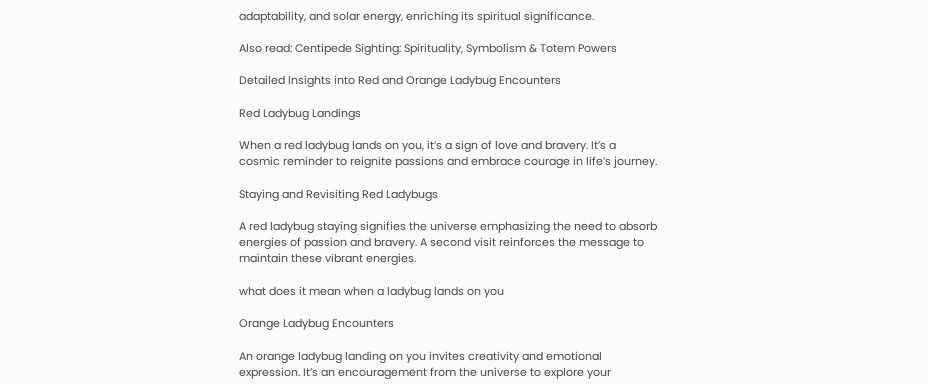adaptability, and solar energy, enriching its spiritual significance.

Also read: Centipede Sighting: Spirituality, Symbolism & Totem Powers

Detailed Insights into Red and Orange Ladybug Encounters

Red Ladybug Landings

When a red ladybug lands on you, it’s a sign of love and bravery. It’s a cosmic reminder to reignite passions and embrace courage in life’s journey.

Staying and Revisiting Red Ladybugs

A red ladybug staying signifies the universe emphasizing the need to absorb energies of passion and bravery. A second visit reinforces the message to maintain these vibrant energies.

what does it mean when a ladybug lands on you

Orange Ladybug Encounters

An orange ladybug landing on you invites creativity and emotional expression. It’s an encouragement from the universe to explore your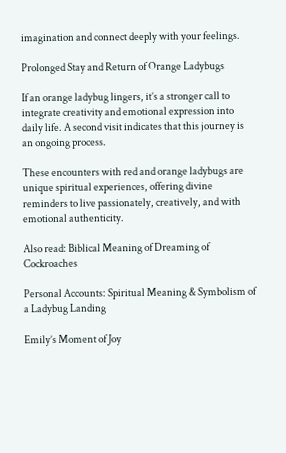imagination and connect deeply with your feelings.

Prolonged Stay and Return of Orange Ladybugs

If an orange ladybug lingers, it’s a stronger call to integrate creativity and emotional expression into daily life. A second visit indicates that this journey is an ongoing process.

These encounters with red and orange ladybugs are unique spiritual experiences, offering divine reminders to live passionately, creatively, and with emotional authenticity.

Also read: Biblical Meaning of Dreaming of Cockroaches

Personal Accounts: Spiritual Meaning & Symbolism of a Ladybug Landing

Emily’s Moment of Joy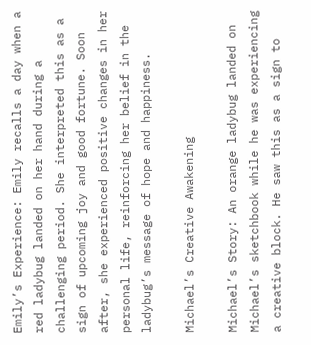Emily’s Experience: Emily recalls a day when a red ladybug landed on her hand during a challenging period. She interpreted this as a sign of upcoming joy and good fortune. Soon after, she experienced positive changes in her personal life, reinforcing her belief in the ladybug’s message of hope and happiness.

Michael’s Creative Awakening

Michael’s Story: An orange ladybug landed on Michael’s sketchbook while he was experiencing a creative block. He saw this as a sign to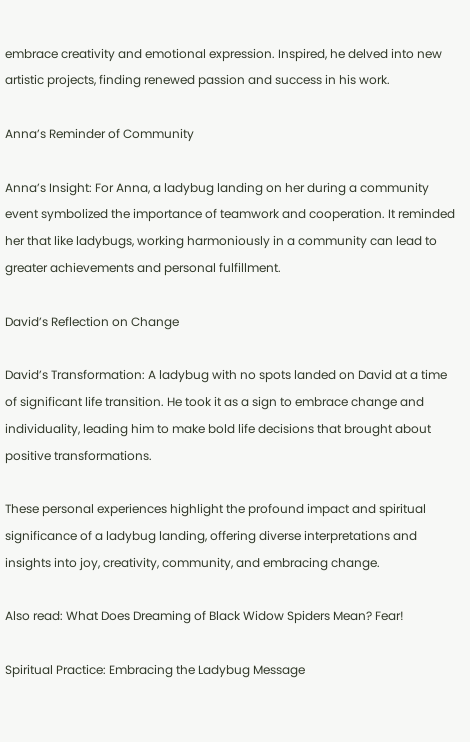embrace creativity and emotional expression. Inspired, he delved into new artistic projects, finding renewed passion and success in his work.

Anna’s Reminder of Community

Anna’s Insight: For Anna, a ladybug landing on her during a community event symbolized the importance of teamwork and cooperation. It reminded her that like ladybugs, working harmoniously in a community can lead to greater achievements and personal fulfillment.

David’s Reflection on Change

David’s Transformation: A ladybug with no spots landed on David at a time of significant life transition. He took it as a sign to embrace change and individuality, leading him to make bold life decisions that brought about positive transformations.

These personal experiences highlight the profound impact and spiritual significance of a ladybug landing, offering diverse interpretations and insights into joy, creativity, community, and embracing change.

Also read: What Does Dreaming of Black Widow Spiders Mean? Fear!

Spiritual Practice: Embracing the Ladybug Message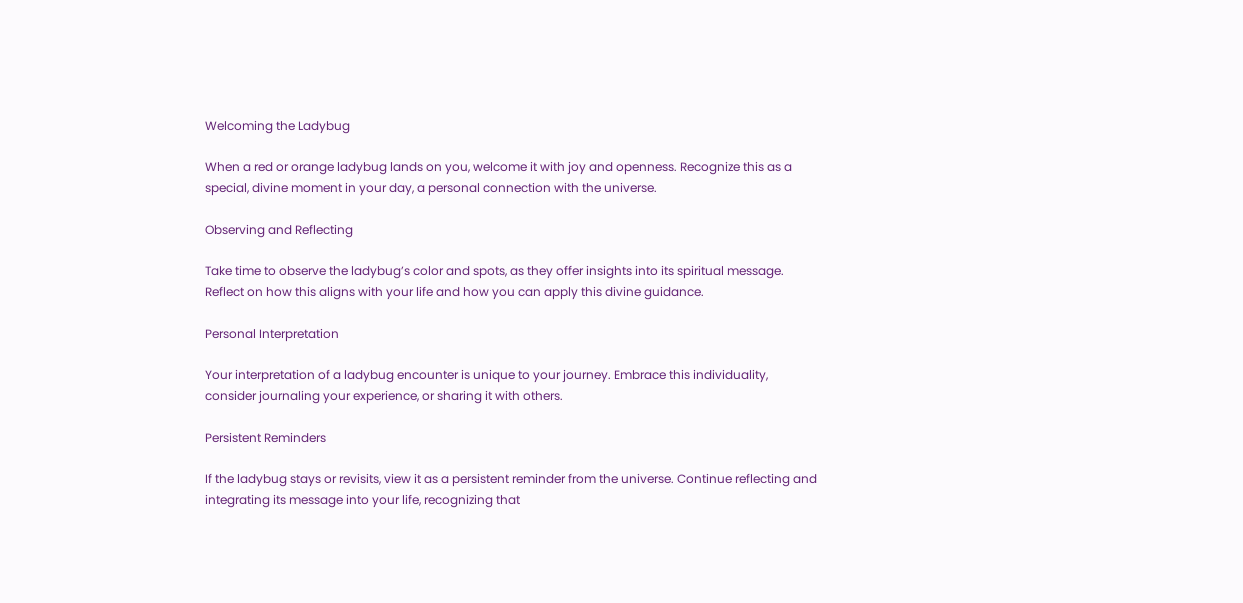Welcoming the Ladybug

When a red or orange ladybug lands on you, welcome it with joy and openness. Recognize this as a special, divine moment in your day, a personal connection with the universe.

Observing and Reflecting

Take time to observe the ladybug’s color and spots, as they offer insights into its spiritual message. Reflect on how this aligns with your life and how you can apply this divine guidance.

Personal Interpretation

Your interpretation of a ladybug encounter is unique to your journey. Embrace this individuality, consider journaling your experience, or sharing it with others.

Persistent Reminders

If the ladybug stays or revisits, view it as a persistent reminder from the universe. Continue reflecting and integrating its message into your life, recognizing that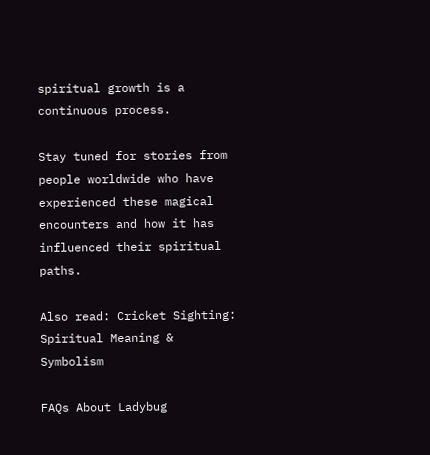spiritual growth is a continuous process.

Stay tuned for stories from people worldwide who have experienced these magical encounters and how it has influenced their spiritual paths.

Also read: Cricket Sighting: Spiritual Meaning & Symbolism

FAQs About Ladybug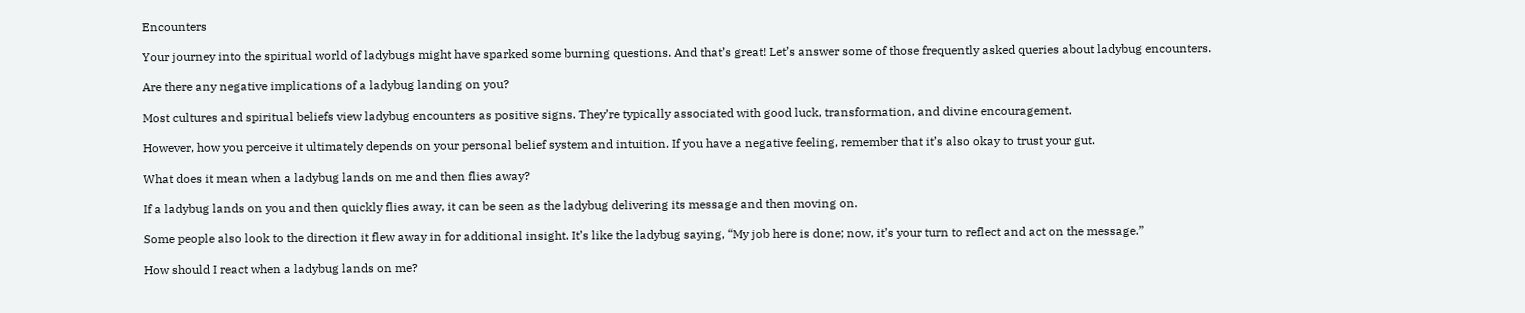Encounters

Your journey into the spiritual world of ladybugs might have sparked some burning questions. And that’s great! Let’s answer some of those frequently asked queries about ladybug encounters.

Are there any negative implications of a ladybug landing on you?

Most cultures and spiritual beliefs view ladybug encounters as positive signs. They’re typically associated with good luck, transformation, and divine encouragement.

However, how you perceive it ultimately depends on your personal belief system and intuition. If you have a negative feeling, remember that it’s also okay to trust your gut.

What does it mean when a ladybug lands on me and then flies away?

If a ladybug lands on you and then quickly flies away, it can be seen as the ladybug delivering its message and then moving on.

Some people also look to the direction it flew away in for additional insight. It’s like the ladybug saying, “My job here is done; now, it’s your turn to reflect and act on the message.”

How should I react when a ladybug lands on me?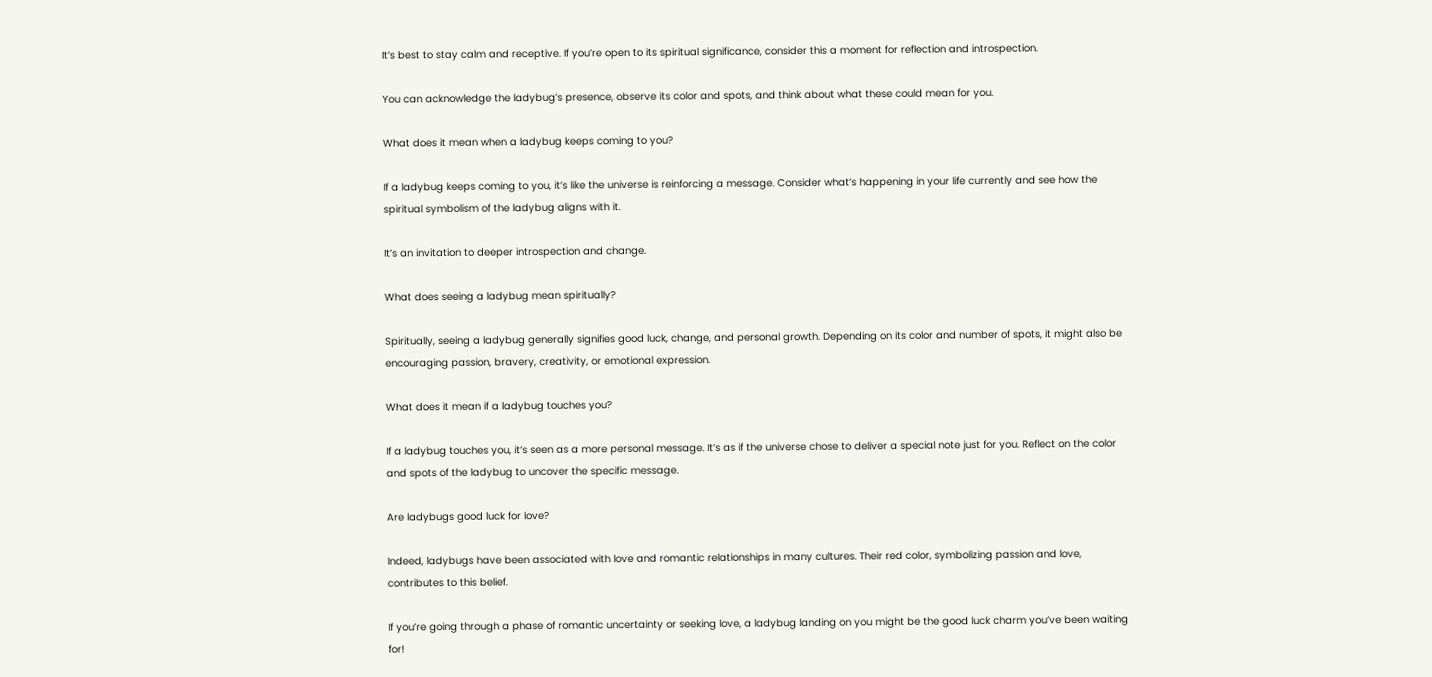It’s best to stay calm and receptive. If you’re open to its spiritual significance, consider this a moment for reflection and introspection.

You can acknowledge the ladybug’s presence, observe its color and spots, and think about what these could mean for you.

What does it mean when a ladybug keeps coming to you?

If a ladybug keeps coming to you, it’s like the universe is reinforcing a message. Consider what’s happening in your life currently and see how the spiritual symbolism of the ladybug aligns with it.

It’s an invitation to deeper introspection and change.

What does seeing a ladybug mean spiritually?

Spiritually, seeing a ladybug generally signifies good luck, change, and personal growth. Depending on its color and number of spots, it might also be encouraging passion, bravery, creativity, or emotional expression.

What does it mean if a ladybug touches you?

If a ladybug touches you, it’s seen as a more personal message. It’s as if the universe chose to deliver a special note just for you. Reflect on the color and spots of the ladybug to uncover the specific message.

Are ladybugs good luck for love?

Indeed, ladybugs have been associated with love and romantic relationships in many cultures. Their red color, symbolizing passion and love, contributes to this belief.

If you’re going through a phase of romantic uncertainty or seeking love, a ladybug landing on you might be the good luck charm you’ve been waiting for!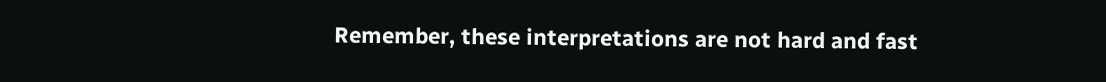Remember, these interpretations are not hard and fast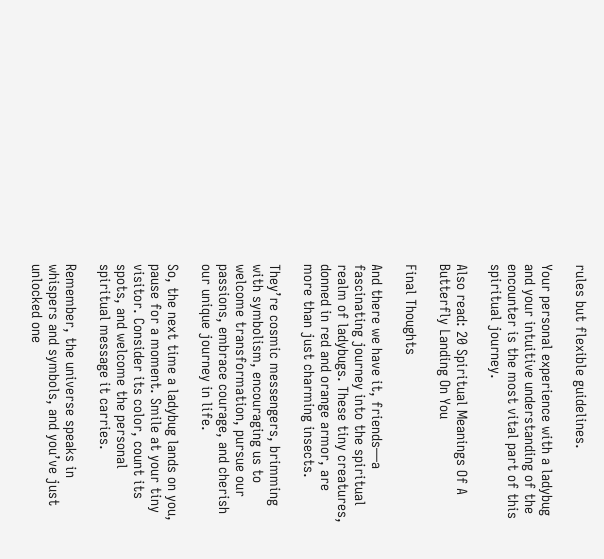rules but flexible guidelines.

Your personal experience with a ladybug and your intuitive understanding of the encounter is the most vital part of this spiritual journey.

Also read: 20 Spiritual Meanings Of A Butterfly Landing On You

Final Thoughts

And there we have it, friends—a fascinating journey into the spiritual realm of ladybugs. These tiny creatures, donned in red and orange armor, are more than just charming insects.

They’re cosmic messengers, brimming with symbolism, encouraging us to welcome transformation, pursue our passions, embrace courage, and cherish our unique journey in life.

So, the next time a ladybug lands on you, pause for a moment. Smile at your tiny visitor. Consider its color, count its spots, and welcome the personal spiritual message it carries.

Remember, the universe speaks in whispers and symbols, and you’ve just unlocked one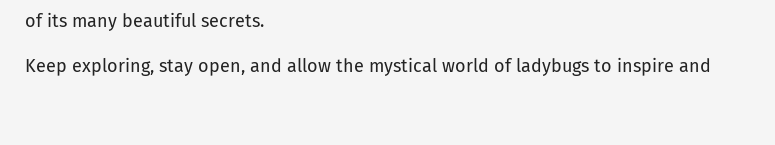of its many beautiful secrets.

Keep exploring, stay open, and allow the mystical world of ladybugs to inspire and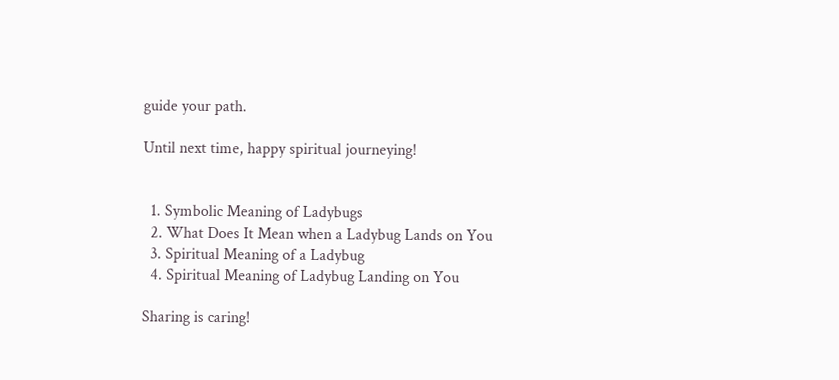guide your path.

Until next time, happy spiritual journeying!


  1. Symbolic Meaning of Ladybugs
  2. What Does It Mean when a Ladybug Lands on You
  3. Spiritual Meaning of a Ladybug
  4. Spiritual Meaning of Ladybug Landing on You

Sharing is caring!